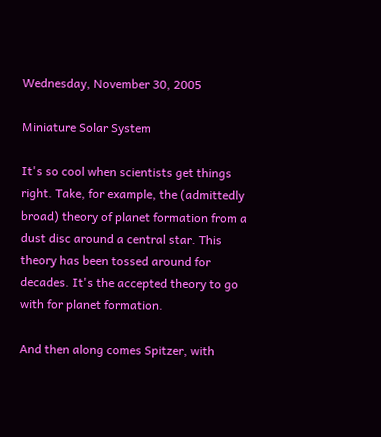Wednesday, November 30, 2005

Miniature Solar System

It's so cool when scientists get things right. Take, for example, the (admittedly broad) theory of planet formation from a dust disc around a central star. This theory has been tossed around for decades. It's the accepted theory to go with for planet formation.

And then along comes Spitzer, with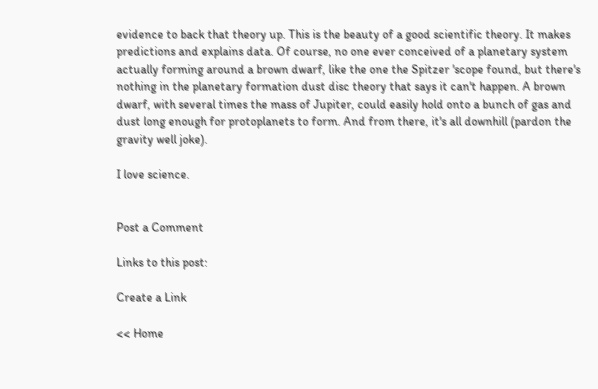evidence to back that theory up. This is the beauty of a good scientific theory. It makes predictions and explains data. Of course, no one ever conceived of a planetary system actually forming around a brown dwarf, like the one the Spitzer 'scope found, but there's nothing in the planetary formation dust disc theory that says it can't happen. A brown dwarf, with several times the mass of Jupiter, could easily hold onto a bunch of gas and dust long enough for protoplanets to form. And from there, it's all downhill (pardon the gravity well joke).

I love science.


Post a Comment

Links to this post:

Create a Link

<< Home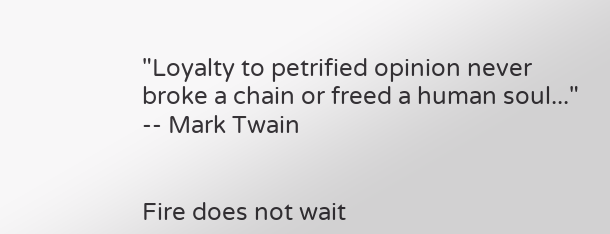"Loyalty to petrified opinion never broke a chain or freed a human soul..." -- Mark Twain


Fire does not wait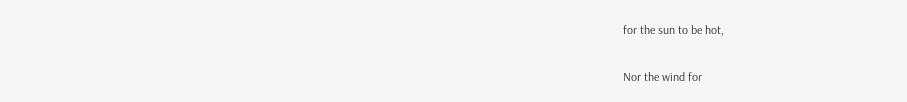for the sun to be hot,

Nor the wind for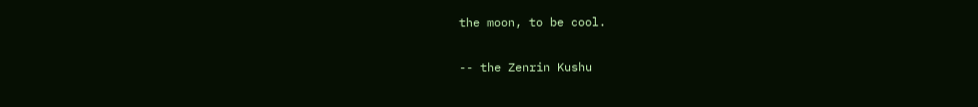the moon, to be cool.

-- the Zenrin Kushu